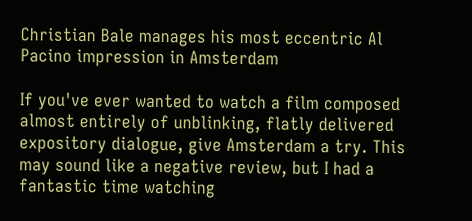Christian Bale manages his most eccentric Al Pacino impression in Amsterdam

If you've ever wanted to watch a film composed almost entirely of unblinking, flatly delivered expository dialogue, give Amsterdam a try. This may sound like a negative review, but I had a fantastic time watching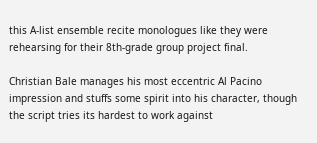this A-list ensemble recite monologues like they were rehearsing for their 8th-grade group project final.

Christian Bale manages his most eccentric Al Pacino impression and stuffs some spirit into his character, though the script tries its hardest to work against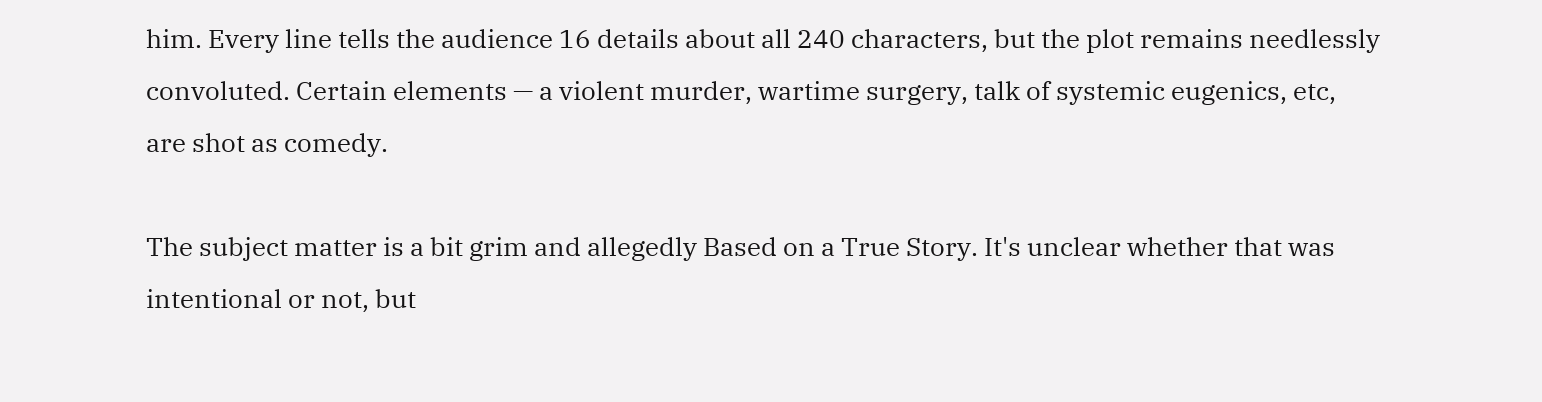him. Every line tells the audience 16 details about all 240 characters, but the plot remains needlessly convoluted. Certain elements — a violent murder, wartime surgery, talk of systemic eugenics, etc, are shot as comedy.

The subject matter is a bit grim and allegedly Based on a True Story. It's unclear whether that was intentional or not, but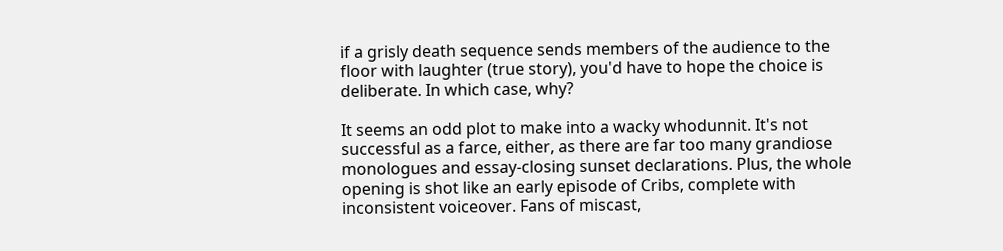if a grisly death sequence sends members of the audience to the floor with laughter (true story), you'd have to hope the choice is deliberate. In which case, why?

It seems an odd plot to make into a wacky whodunnit. It's not successful as a farce, either, as there are far too many grandiose monologues and essay-closing sunset declarations. Plus, the whole opening is shot like an early episode of Cribs, complete with inconsistent voiceover. Fans of miscast,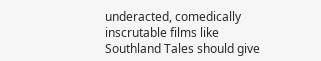underacted, comedically inscrutable films like Southland Tales should give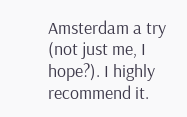Amsterdam a try (not just me, I hope?). I highly recommend it.